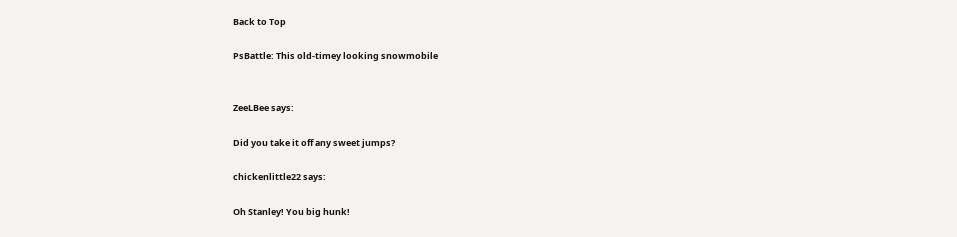Back to Top

PsBattle: This old-timey looking snowmobile


ZeeLBee says:

Did you take it off any sweet jumps?

chickenlittle22 says:

Oh Stanley! You big hunk!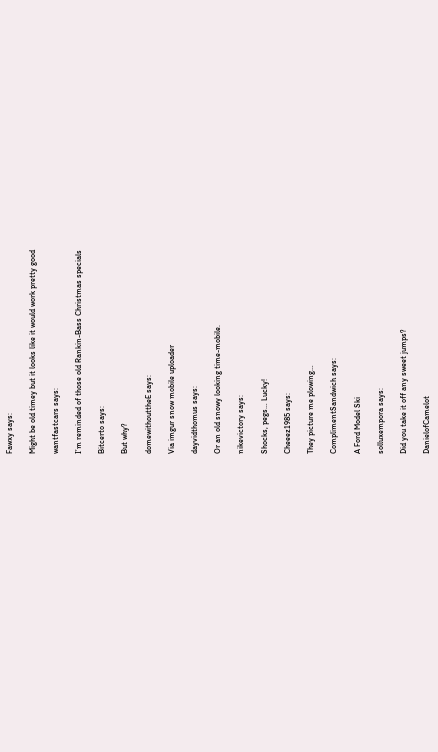Fawxy says:

Might be old timey but it looks like it would work pretty good

wantfastcars says:

I’m reminded of those old Rankin-Bass Christmas specials

Bitcerto says:

But why?

domewithouttheE says:

Via imgur snow mobile uploader

dayvidthomus says:

Or an old snowy looking time-mobile.

nikevictory says:

Shocks, pegs… Lucky!

Cheeez1985 says:

They picture me plowing…

ComplimentSandwich says:

A Ford Model Ski

solluxempora says:

Did you take it off any sweet jumps?

DanielofCamelot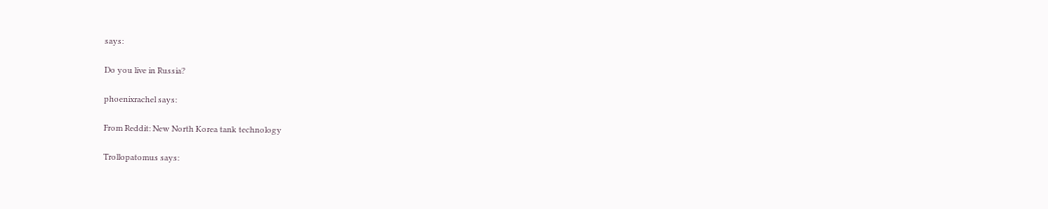says:

Do you live in Russia?

phoenixrachel says:

From Reddit: New North Korea tank technology

Trollopatomus says: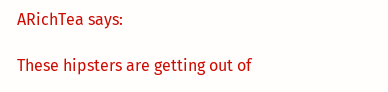ARichTea says:

These hipsters are getting out of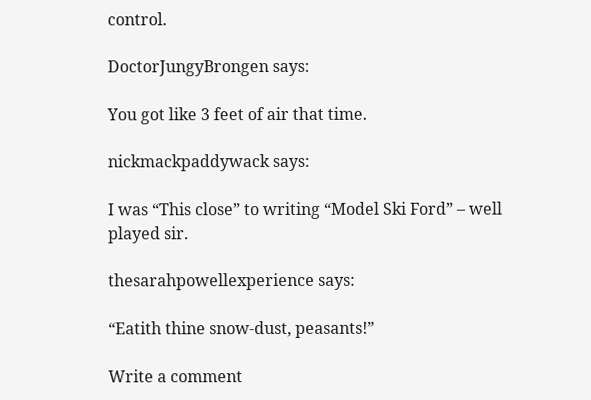control.

DoctorJungyBrongen says:

You got like 3 feet of air that time.

nickmackpaddywack says:

I was “This close” to writing “Model Ski Ford” – well played sir.

thesarahpowellexperience says:

“Eatith thine snow-dust, peasants!”

Write a comment